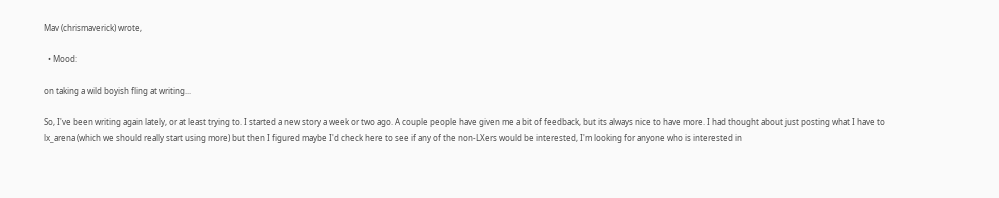Mav (chrismaverick) wrote,

  • Mood:

on taking a wild boyish fling at writing...

So, I've been writing again lately, or at least trying to. I started a new story a week or two ago. A couple people have given me a bit of feedback, but its always nice to have more. I had thought about just posting what I have to lx_arena (which we should really start using more) but then I figured maybe I'd check here to see if any of the non-LXers would be interested, I'm looking for anyone who is interested in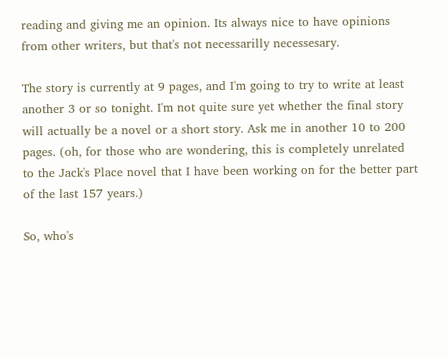reading and giving me an opinion. Its always nice to have opinions from other writers, but that's not necessarilly necessesary.

The story is currently at 9 pages, and I'm going to try to write at least another 3 or so tonight. I'm not quite sure yet whether the final story will actually be a novel or a short story. Ask me in another 10 to 200 pages. (oh, for those who are wondering, this is completely unrelated to the Jack's Place novel that I have been working on for the better part of the last 157 years.)

So, who's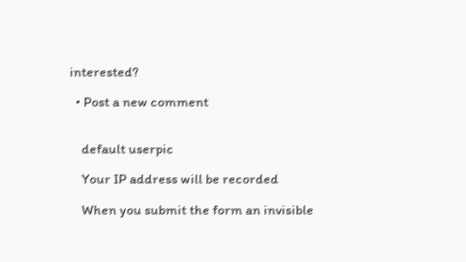interested?

  • Post a new comment


    default userpic

    Your IP address will be recorded

    When you submit the form an invisible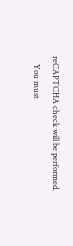reCAPTCHA check will be performed.
    You must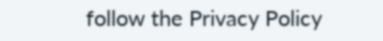follow the Privacy Policy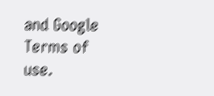and Google Terms of use.